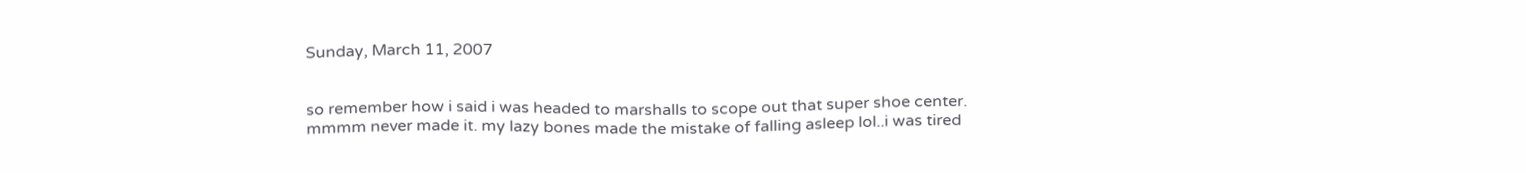Sunday, March 11, 2007


so remember how i said i was headed to marshalls to scope out that super shoe center. mmmm never made it. my lazy bones made the mistake of falling asleep lol..i was tired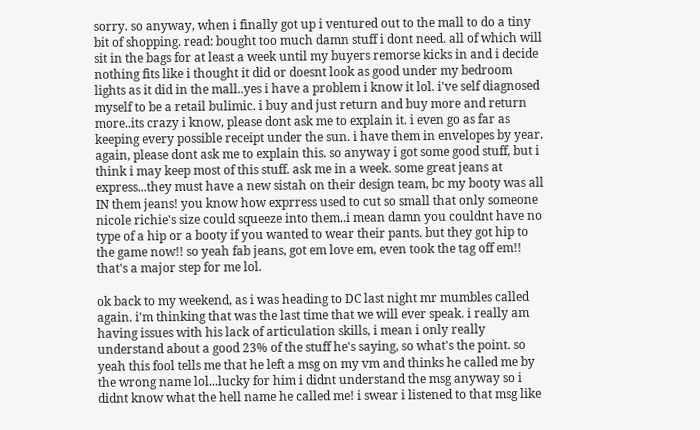sorry. so anyway, when i finally got up i ventured out to the mall to do a tiny bit of shopping. read: bought too much damn stuff i dont need. all of which will sit in the bags for at least a week until my buyers remorse kicks in and i decide nothing fits like i thought it did or doesnt look as good under my bedroom lights as it did in the mall..yes i have a problem i know it lol. i've self diagnosed myself to be a retail bulimic. i buy and just return and buy more and return more..its crazy i know, please dont ask me to explain it. i even go as far as keeping every possible receipt under the sun. i have them in envelopes by year. again, please dont ask me to explain this. so anyway i got some good stuff, but i think i may keep most of this stuff. ask me in a week. some great jeans at express...they must have a new sistah on their design team, bc my booty was all IN them jeans! you know how exprress used to cut so small that only someone nicole richie's size could squeeze into them..i mean damn you couldnt have no type of a hip or a booty if you wanted to wear their pants. but they got hip to the game now!! so yeah fab jeans, got em love em, even took the tag off em!! that's a major step for me lol.

ok back to my weekend, as i was heading to DC last night mr mumbles called again. i'm thinking that was the last time that we will ever speak. i really am having issues with his lack of articulation skills, i mean i only really understand about a good 23% of the stuff he's saying, so what's the point. so yeah this fool tells me that he left a msg on my vm and thinks he called me by the wrong name lol...lucky for him i didnt understand the msg anyway so i didnt know what the hell name he called me! i swear i listened to that msg like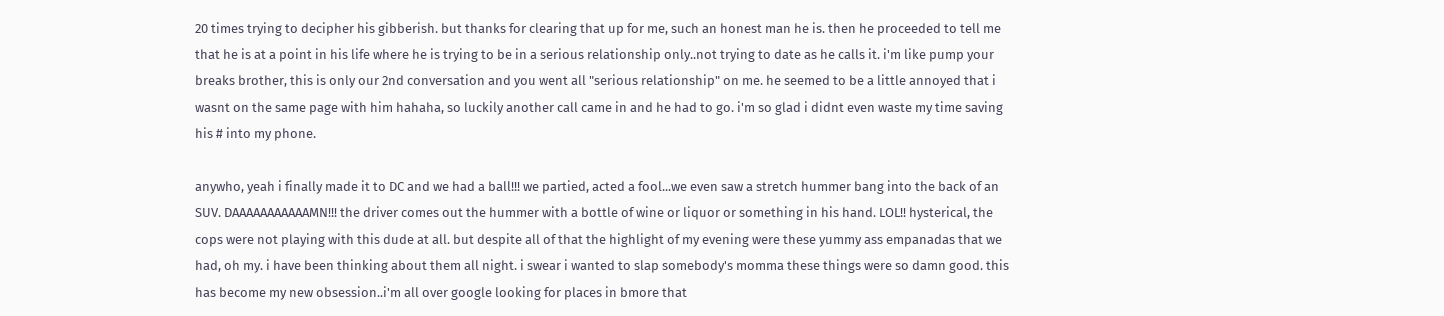20 times trying to decipher his gibberish. but thanks for clearing that up for me, such an honest man he is. then he proceeded to tell me that he is at a point in his life where he is trying to be in a serious relationship only..not trying to date as he calls it. i'm like pump your breaks brother, this is only our 2nd conversation and you went all "serious relationship" on me. he seemed to be a little annoyed that i wasnt on the same page with him hahaha, so luckily another call came in and he had to go. i'm so glad i didnt even waste my time saving his # into my phone.

anywho, yeah i finally made it to DC and we had a ball!!! we partied, acted a fool...we even saw a stretch hummer bang into the back of an SUV. DAAAAAAAAAAAMN!!! the driver comes out the hummer with a bottle of wine or liquor or something in his hand. LOL!! hysterical, the cops were not playing with this dude at all. but despite all of that the highlight of my evening were these yummy ass empanadas that we had, oh my. i have been thinking about them all night. i swear i wanted to slap somebody's momma these things were so damn good. this has become my new obsession..i'm all over google looking for places in bmore that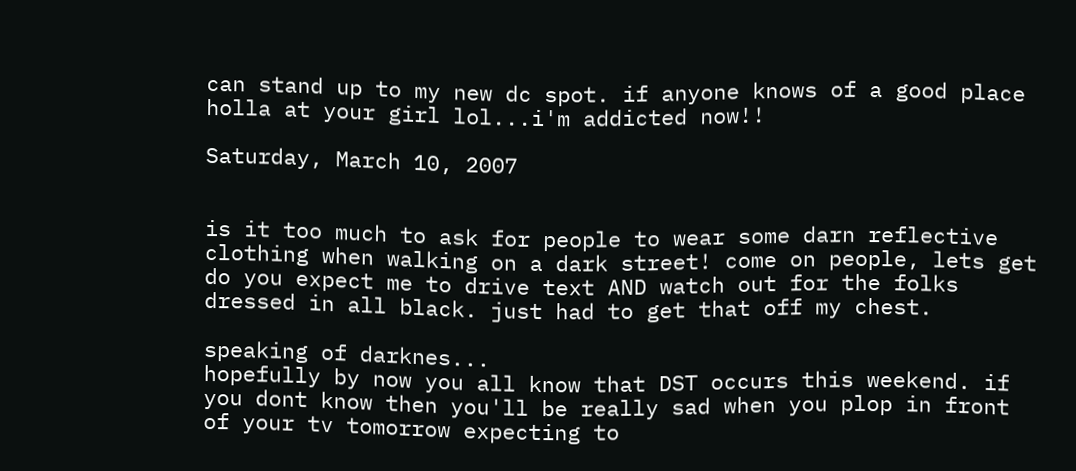can stand up to my new dc spot. if anyone knows of a good place holla at your girl lol...i'm addicted now!!

Saturday, March 10, 2007


is it too much to ask for people to wear some darn reflective clothing when walking on a dark street! come on people, lets get do you expect me to drive text AND watch out for the folks dressed in all black. just had to get that off my chest.

speaking of darknes...
hopefully by now you all know that DST occurs this weekend. if you dont know then you'll be really sad when you plop in front of your tv tomorrow expecting to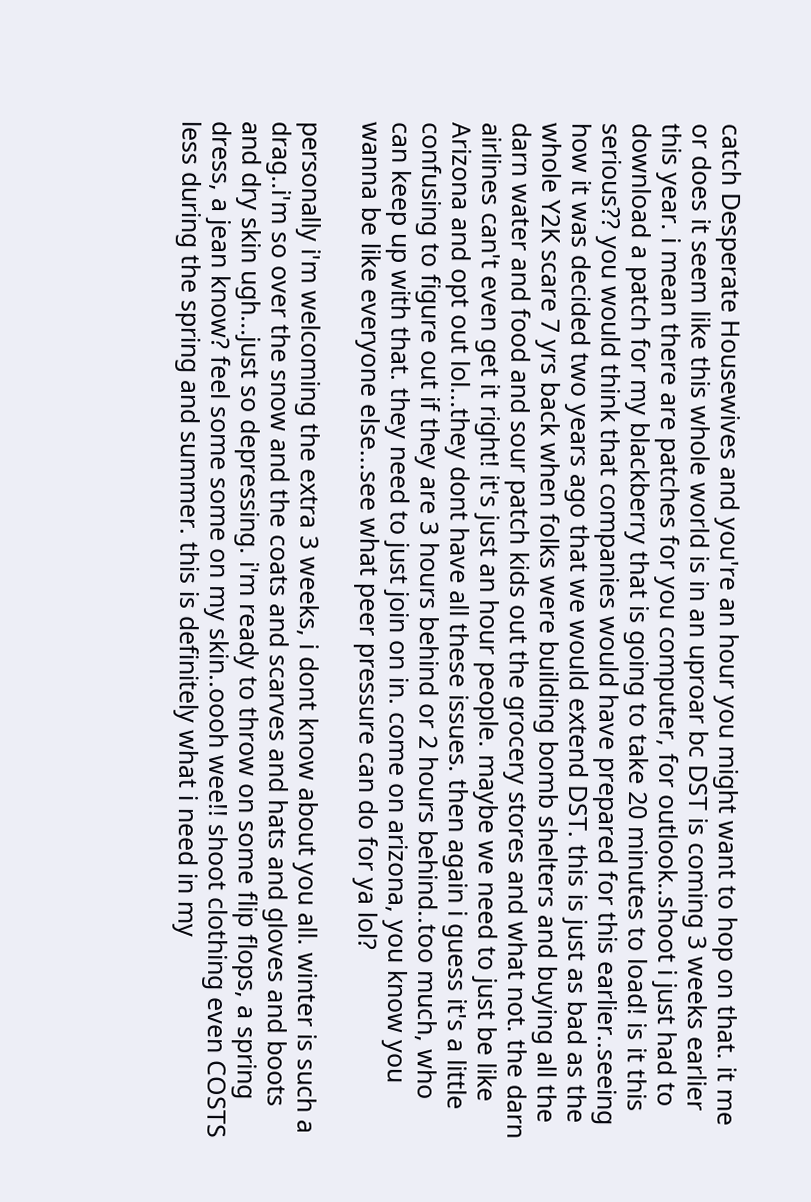catch Desperate Housewives and you're an hour you might want to hop on that. it me or does it seem like this whole world is in an uproar bc DST is coming 3 weeks earlier this year. i mean there are patches for you computer, for outlook..shoot i just had to download a patch for my blackberry that is going to take 20 minutes to load! is it this serious?? you would think that companies would have prepared for this earlier..seeing how it was decided two years ago that we would extend DST. this is just as bad as the whole Y2K scare 7 yrs back when folks were building bomb shelters and buying all the darn water and food and sour patch kids out the grocery stores and what not. the darn airlines can't even get it right! it's just an hour people. maybe we need to just be like Arizona and opt out lol...they dont have all these issues. then again i guess it's a little confusing to figure out if they are 3 hours behind or 2 hours behind..too much, who can keep up with that. they need to just join on in. come on arizona, you know you wanna be like everyone else...see what peer pressure can do for ya lol?

personally i'm welcoming the extra 3 weeks, i dont know about you all. winter is such a drag..i'm so over the snow and the coats and scarves and hats and gloves and boots and dry skin ugh...just so depressing. i'm ready to throw on some flip flops, a spring dress, a jean know? feel some some on my skin..oooh wee!! shoot clothing even COSTS less during the spring and summer. this is definitely what i need in my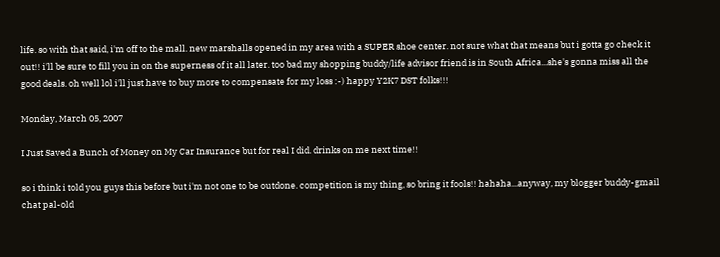life. so with that said, i'm off to the mall. new marshalls opened in my area with a SUPER shoe center. not sure what that means but i gotta go check it out!! i'll be sure to fill you in on the superness of it all later. too bad my shopping buddy/life advisor friend is in South Africa...she's gonna miss all the good deals. oh well lol i'll just have to buy more to compensate for my loss :-) happy Y2K7 DST folks!!!

Monday, March 05, 2007

I Just Saved a Bunch of Money on My Car Insurance but for real I did. drinks on me next time!!

so i think i told you guys this before but i'm not one to be outdone. competition is my thing, so bring it fools!! hahaha...anyway, my blogger buddy-gmail chat pal-old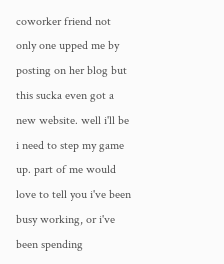coworker friend not only one upped me by posting on her blog but this sucka even got a new website. well i'll be i need to step my game up. part of me would love to tell you i've been busy working, or i've been spending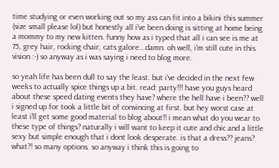time studying or even working out so my ass can fit into a bikini this summer (size small please lol) but honestly all i've been doing is sitting at home being a mommy to my new kitten. funny how as i typed that all i can see is me at 75, grey hair, rocking chair, cats galore...damn. oh well, i'm still cute in this vision :-) so anyway as i was saying i need to blog more.

so yeah life has been dull to say the least. but i've decided in the next few weeks to actually spice things up a bit. read: party!!! have you guys heard about these speed dating events they have? where the hell have i been?? well i signed up for took a little bit of convincing at first. but hey worst case at least i'll get some good material to blog about!! i mean what do you wear to these type of things? naturally i will want to keep it cute and chic and a little sexy but simple enough that i dont look desperate. is that a dress?? jeans? what?! so many options. so anyway i think this is going to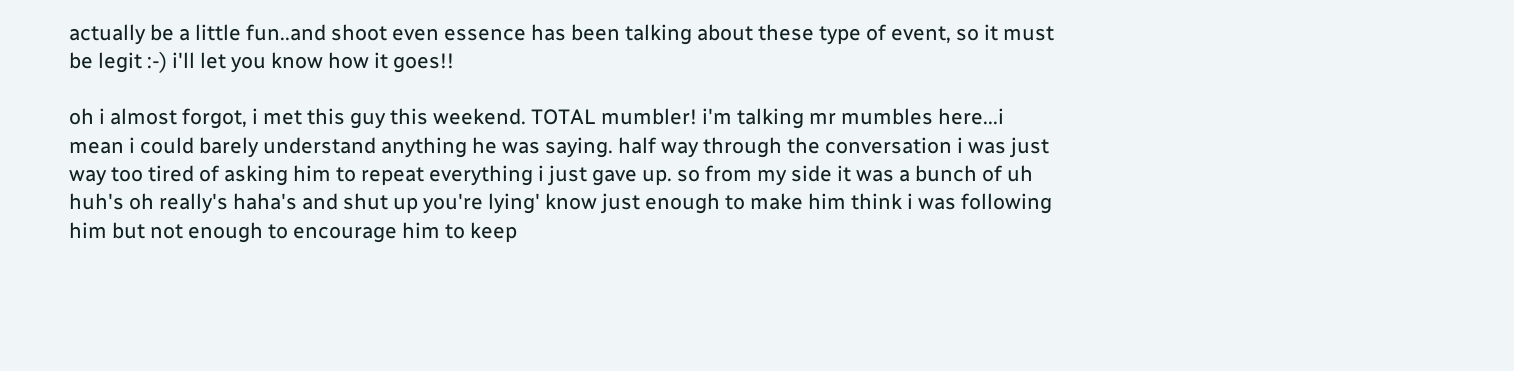actually be a little fun..and shoot even essence has been talking about these type of event, so it must be legit :-) i'll let you know how it goes!!

oh i almost forgot, i met this guy this weekend. TOTAL mumbler! i'm talking mr mumbles here...i mean i could barely understand anything he was saying. half way through the conversation i was just way too tired of asking him to repeat everything i just gave up. so from my side it was a bunch of uh huh's oh really's haha's and shut up you're lying' know just enough to make him think i was following him but not enough to encourage him to keep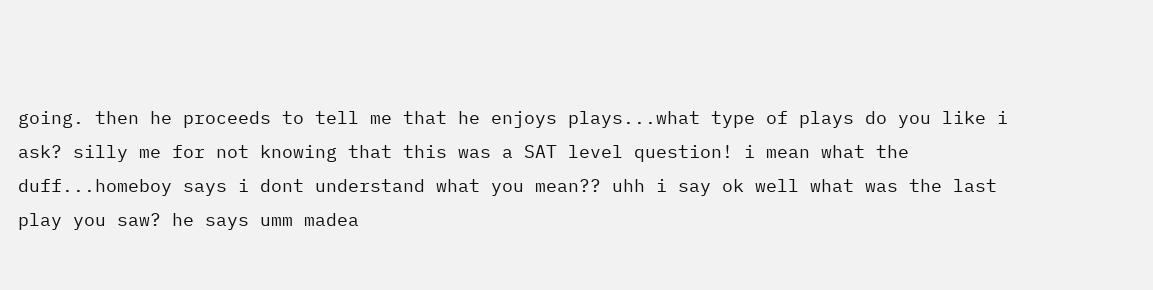going. then he proceeds to tell me that he enjoys plays...what type of plays do you like i ask? silly me for not knowing that this was a SAT level question! i mean what the duff...homeboy says i dont understand what you mean?? uhh i say ok well what was the last play you saw? he says umm madea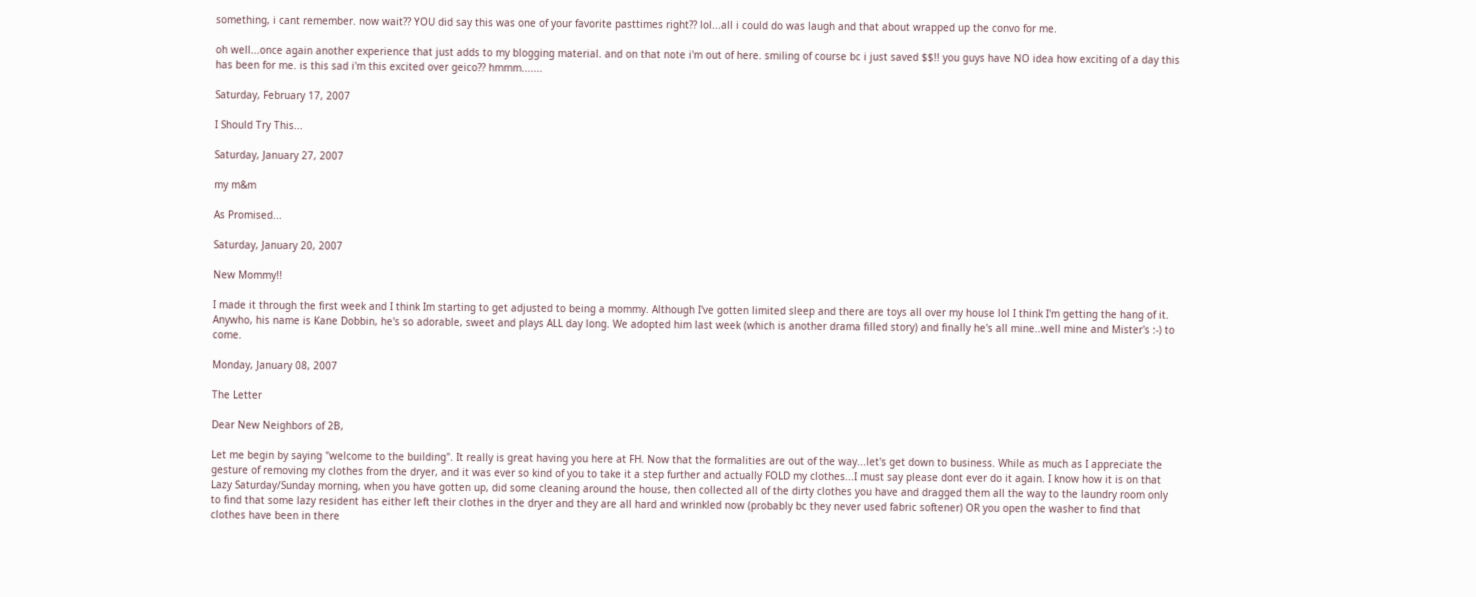something, i cant remember. now wait?? YOU did say this was one of your favorite pasttimes right?? lol...all i could do was laugh and that about wrapped up the convo for me.

oh well...once again another experience that just adds to my blogging material. and on that note i'm out of here. smiling of course bc i just saved $$!! you guys have NO idea how exciting of a day this has been for me. is this sad i'm this excited over geico?? hmmm.......

Saturday, February 17, 2007

I Should Try This...

Saturday, January 27, 2007

my m&m

As Promised...

Saturday, January 20, 2007

New Mommy!!

I made it through the first week and I think Im starting to get adjusted to being a mommy. Although I've gotten limited sleep and there are toys all over my house lol I think I'm getting the hang of it. Anywho, his name is Kane Dobbin, he's so adorable, sweet and plays ALL day long. We adopted him last week (which is another drama filled story) and finally he's all mine..well mine and Mister's :-) to come.

Monday, January 08, 2007

The Letter

Dear New Neighbors of 2B,

Let me begin by saying "welcome to the building". It really is great having you here at FH. Now that the formalities are out of the way...let's get down to business. While as much as I appreciate the gesture of removing my clothes from the dryer, and it was ever so kind of you to take it a step further and actually FOLD my clothes...I must say please dont ever do it again. I know how it is on that Lazy Saturday/Sunday morning, when you have gotten up, did some cleaning around the house, then collected all of the dirty clothes you have and dragged them all the way to the laundry room only to find that some lazy resident has either left their clothes in the dryer and they are all hard and wrinkled now (probably bc they never used fabric softener) OR you open the washer to find that clothes have been in there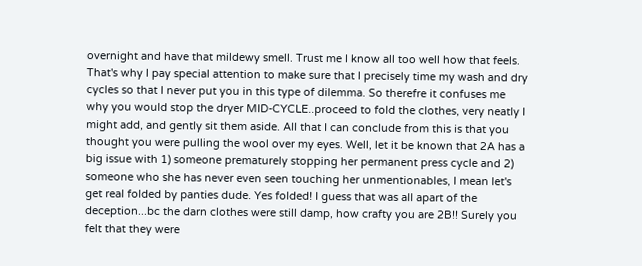overnight and have that mildewy smell. Trust me I know all too well how that feels. That's why I pay special attention to make sure that I precisely time my wash and dry cycles so that I never put you in this type of dilemma. So therefre it confuses me why you would stop the dryer MID-CYCLE..proceed to fold the clothes, very neatly I might add, and gently sit them aside. All that I can conclude from this is that you thought you were pulling the wool over my eyes. Well, let it be known that 2A has a big issue with 1) someone prematurely stopping her permanent press cycle and 2) someone who she has never even seen touching her unmentionables, I mean let's get real folded by panties dude. Yes folded! I guess that was all apart of the deception...bc the darn clothes were still damp, how crafty you are 2B!! Surely you felt that they were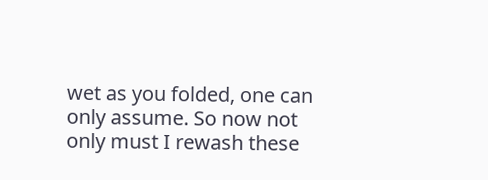wet as you folded, one can only assume. So now not only must I rewash these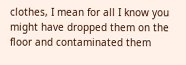clothes, I mean for all I know you might have dropped them on the floor and contaminated them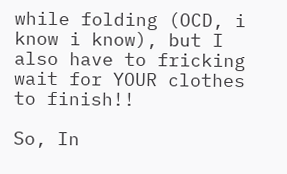while folding (OCD, i know i know), but I also have to fricking wait for YOUR clothes to finish!!

So, In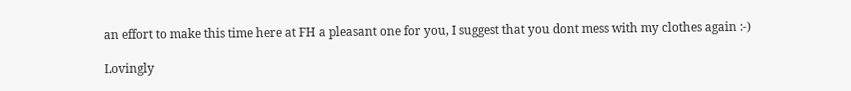an effort to make this time here at FH a pleasant one for you, I suggest that you dont mess with my clothes again :-)

Lovingly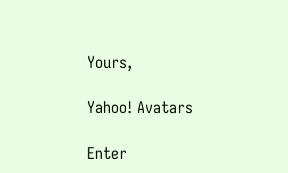Yours,

Yahoo! Avatars

Enter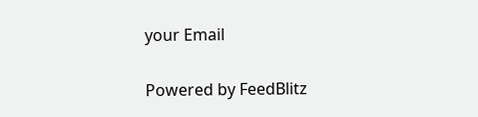your Email

Powered by FeedBlitz